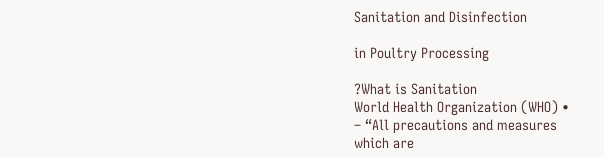Sanitation and Disinfection

in Poultry Processing

?What is Sanitation
World Health Organization (WHO) •
– “All precautions and measures
which are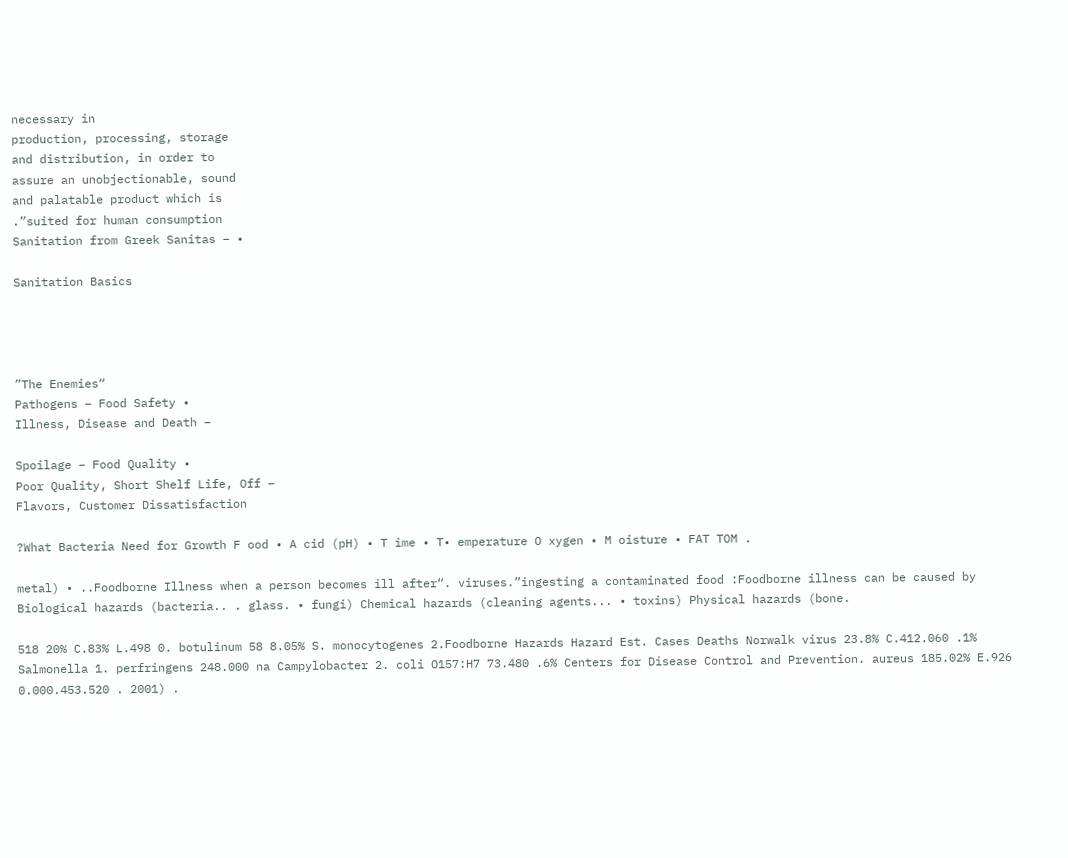necessary in
production, processing, storage
and distribution, in order to
assure an unobjectionable, sound
and palatable product which is
.”suited for human consumption
Sanitation from Greek Sanitas – •

Sanitation Basics




”The Enemies“
Pathogens – Food Safety •
Illness, Disease and Death –

Spoilage – Food Quality •
Poor Quality, Short Shelf Life, Off –
Flavors, Customer Dissatisfaction

?What Bacteria Need for Growth F ood • A cid (pH) • T ime • T• emperature O xygen • M oisture • FAT TOM .

metal) • ..Foodborne Illness when a person becomes ill after“. viruses.”ingesting a contaminated food :Foodborne illness can be caused by Biological hazards (bacteria.. . glass. • fungi) Chemical hazards (cleaning agents... • toxins) Physical hazards (bone.

518 20% C.83% L.498 0. botulinum 58 8.05% S. monocytogenes 2.Foodborne Hazards Hazard Est. Cases Deaths Norwalk virus 23.8% C.412.060 .1% Salmonella 1. perfringens 248.000 na Campylobacter 2. coli O157:H7 73.480 .6% Centers for Disease Control and Prevention. aureus 185.02% E.926 0.000.453.520 . 2001) .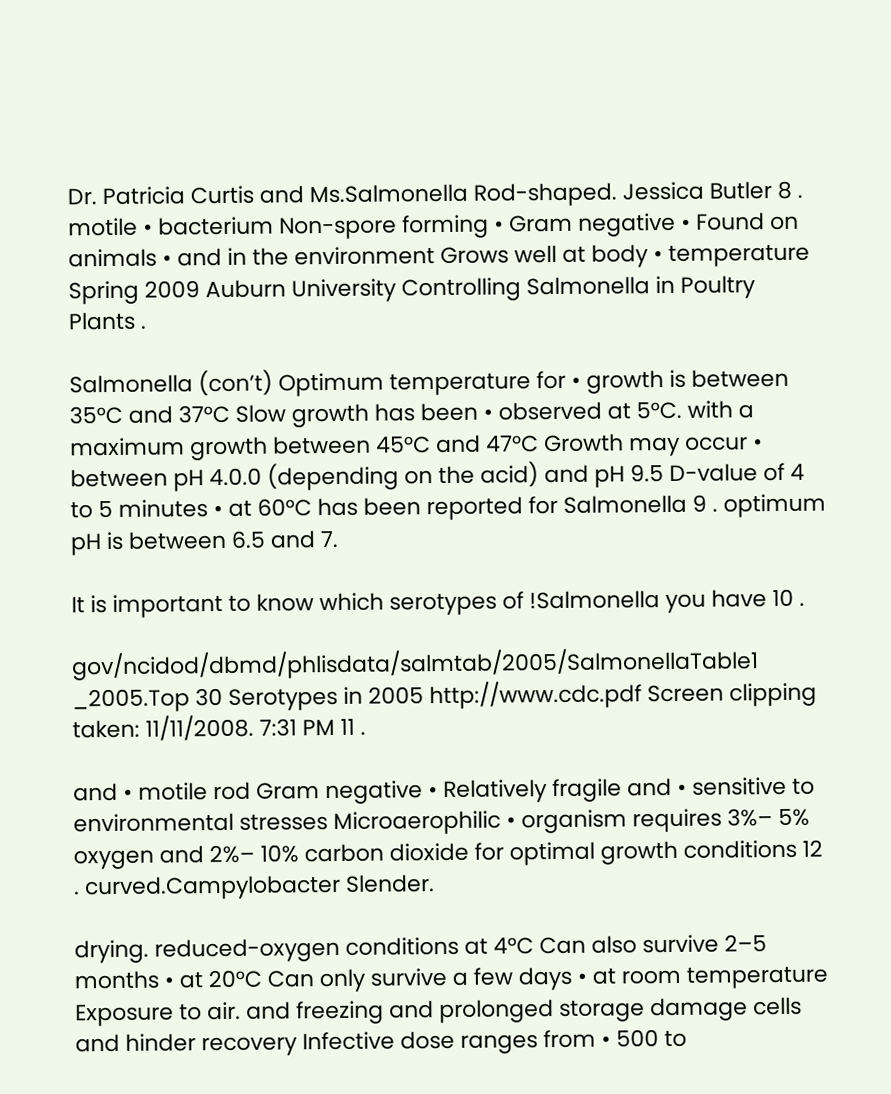Dr. Patricia Curtis and Ms.Salmonella Rod-shaped. Jessica Butler 8 . motile • bacterium Non-spore forming • Gram negative • Found on animals • and in the environment Grows well at body • temperature Spring 2009 Auburn University Controlling Salmonella in Poultry Plants .

Salmonella (con’t) Optimum temperature for • growth is between 35°C and 37°C Slow growth has been • observed at 5°C. with a maximum growth between 45°C and 47°C Growth may occur • between pH 4.0.0 (depending on the acid) and pH 9.5 D-value of 4 to 5 minutes • at 60°C has been reported for Salmonella 9 . optimum pH is between 6.5 and 7.

It is important to know which serotypes of !Salmonella you have 10 .

gov/ncidod/dbmd/phlisdata/salmtab/2005/SalmonellaTable1 _2005.Top 30 Serotypes in 2005 http://www.cdc.pdf Screen clipping taken: 11/11/2008. 7:31 PM 11 .

and • motile rod Gram negative • Relatively fragile and • sensitive to environmental stresses Microaerophilic • organism requires 3%– 5% oxygen and 2%– 10% carbon dioxide for optimal growth conditions 12 . curved.Campylobacter Slender.

drying. reduced-oxygen conditions at 4°C Can also survive 2–5 months • at 20°C Can only survive a few days • at room temperature Exposure to air. and freezing and prolonged storage damage cells and hinder recovery Infective dose ranges from • 500 to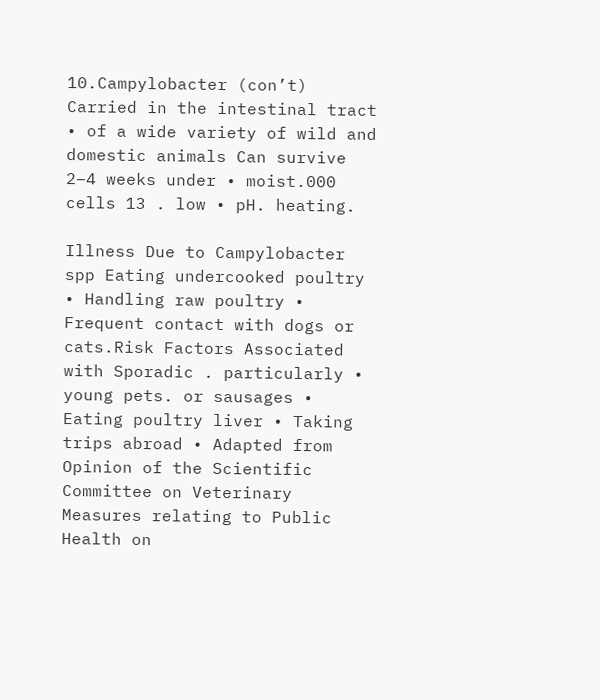10.Campylobacter (con’t) Carried in the intestinal tract • of a wide variety of wild and domestic animals Can survive 2–4 weeks under • moist.000 cells 13 . low • pH. heating.

Illness Due to Campylobacter spp Eating undercooked poultry • Handling raw poultry • Frequent contact with dogs or cats.Risk Factors Associated with Sporadic . particularly • young pets. or sausages • Eating poultry liver • Taking trips abroad • Adapted from Opinion of the Scientific Committee on Veterinary Measures relating to Public Health on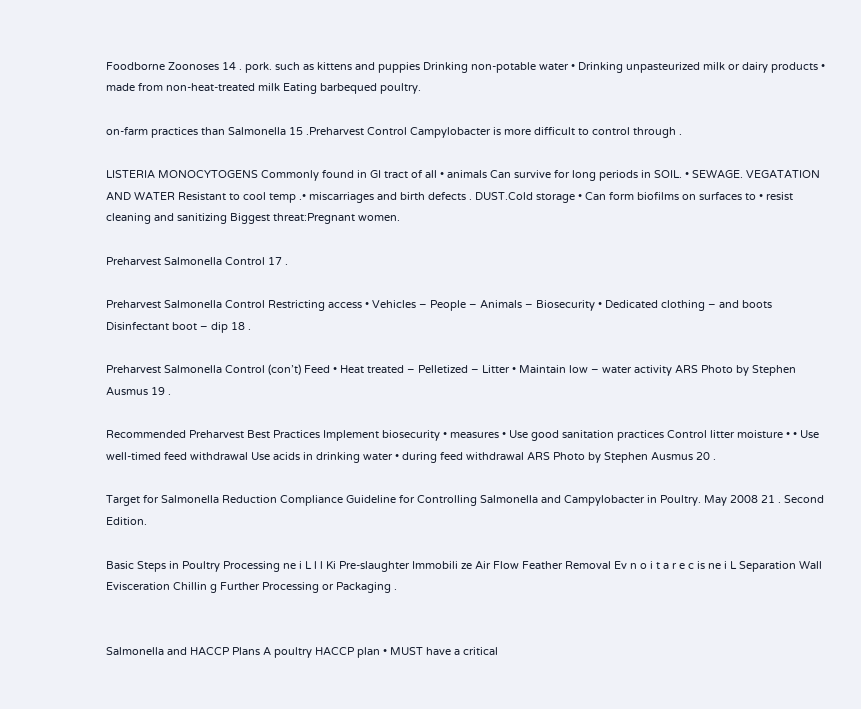Foodborne Zoonoses 14 . pork. such as kittens and puppies Drinking non-potable water • Drinking unpasteurized milk or dairy products • made from non-heat-treated milk Eating barbequed poultry.

on-farm practices than Salmonella 15 .Preharvest Control Campylobacter is more difficult to control through .

LISTERIA MONOCYTOGENS Commonly found in GI tract of all • animals Can survive for long periods in SOIL. • SEWAGE. VEGATATION AND WATER Resistant to cool temp .• miscarriages and birth defects . DUST.Cold storage • Can form biofilms on surfaces to • resist cleaning and sanitizing Biggest threat:Pregnant women.

Preharvest Salmonella Control 17 .

Preharvest Salmonella Control Restricting access • Vehicles – People – Animals – Biosecurity • Dedicated clothing – and boots Disinfectant boot – dip 18 .

Preharvest Salmonella Control (con’t) Feed • Heat treated – Pelletized – Litter • Maintain low – water activity ARS Photo by Stephen Ausmus 19 .

Recommended Preharvest Best Practices Implement biosecurity • measures • Use good sanitation practices Control litter moisture • • Use well-timed feed withdrawal Use acids in drinking water • during feed withdrawal ARS Photo by Stephen Ausmus 20 .

Target for Salmonella Reduction Compliance Guideline for Controlling Salmonella and Campylobacter in Poultry. May 2008 21 . Second Edition.

Basic Steps in Poultry Processing ne i L l l Ki Pre-slaughter Immobili ze Air Flow Feather Removal Ev n o i t a r e c is ne i L Separation Wall Evisceration Chillin g Further Processing or Packaging .


Salmonella and HACCP Plans A poultry HACCP plan • MUST have a critical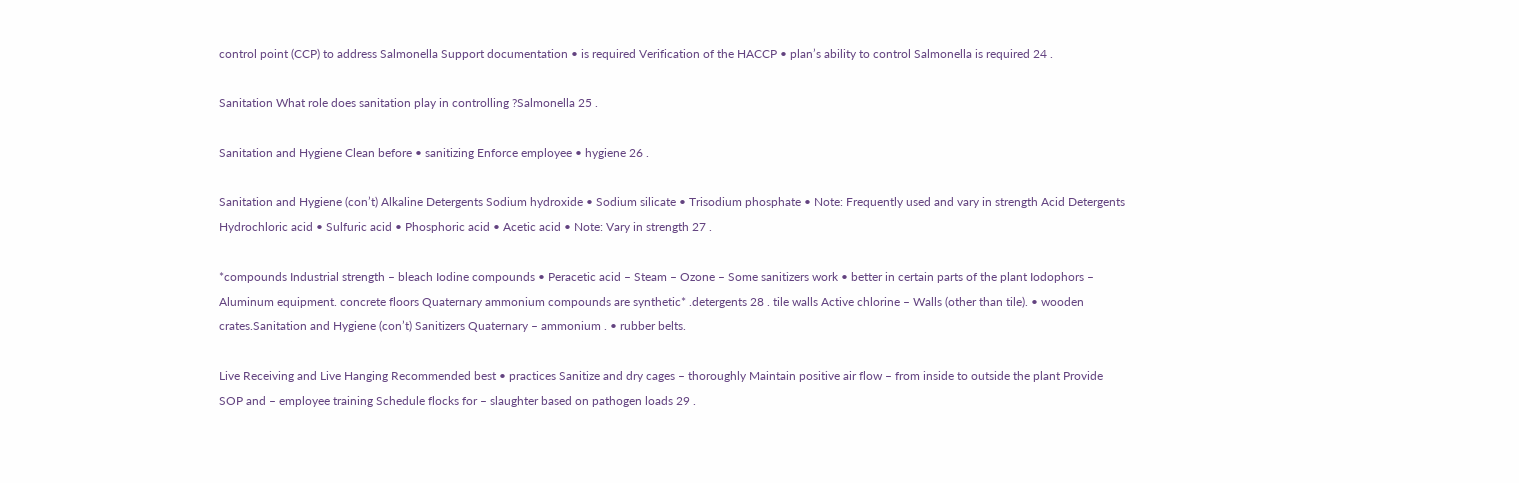control point (CCP) to address Salmonella Support documentation • is required Verification of the HACCP • plan’s ability to control Salmonella is required 24 .

Sanitation What role does sanitation play in controlling ?Salmonella 25 .

Sanitation and Hygiene Clean before • sanitizing Enforce employee • hygiene 26 .

Sanitation and Hygiene (con’t) Alkaline Detergents Sodium hydroxide • Sodium silicate • Trisodium phosphate • Note: Frequently used and vary in strength Acid Detergents Hydrochloric acid • Sulfuric acid • Phosphoric acid • Acetic acid • Note: Vary in strength 27 .

*compounds Industrial strength – bleach Iodine compounds • Peracetic acid – Steam – Ozone – Some sanitizers work • better in certain parts of the plant Iodophors – Aluminum equipment. concrete floors Quaternary ammonium compounds are synthetic* .detergents 28 . tile walls Active chlorine – Walls (other than tile). • wooden crates.Sanitation and Hygiene (con’t) Sanitizers Quaternary – ammonium . • rubber belts.

Live Receiving and Live Hanging Recommended best • practices Sanitize and dry cages – thoroughly Maintain positive air flow – from inside to outside the plant Provide SOP and – employee training Schedule flocks for – slaughter based on pathogen loads 29 .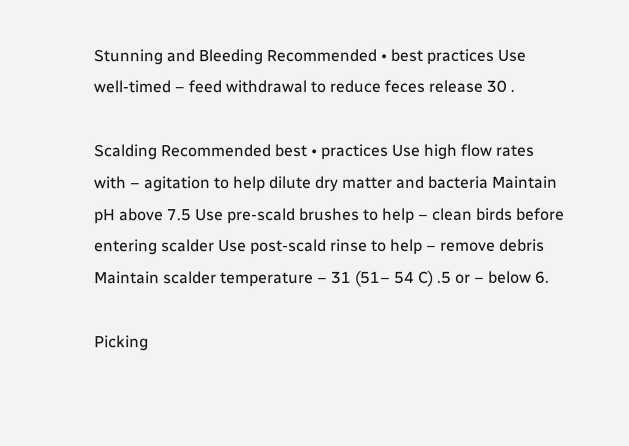Stunning and Bleeding Recommended • best practices Use well-timed – feed withdrawal to reduce feces release 30 .

Scalding Recommended best • practices Use high flow rates with – agitation to help dilute dry matter and bacteria Maintain pH above 7.5 Use pre-scald brushes to help – clean birds before entering scalder Use post-scald rinse to help – remove debris Maintain scalder temperature – 31 (51– 54 C) .5 or – below 6.

Picking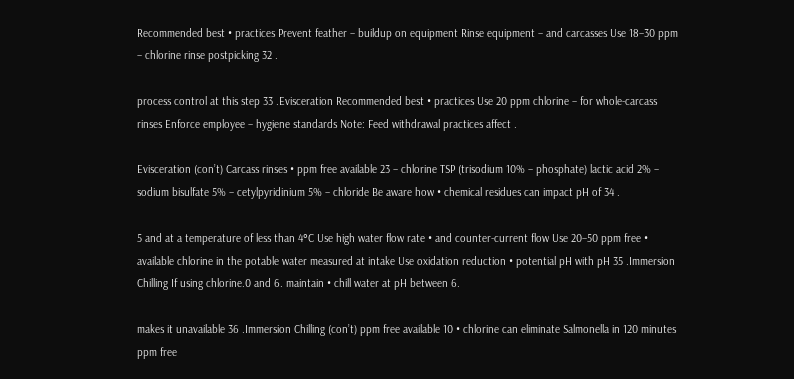Recommended best • practices Prevent feather – buildup on equipment Rinse equipment – and carcasses Use 18–30 ppm – chlorine rinse postpicking 32 .

process control at this step 33 .Evisceration Recommended best • practices Use 20 ppm chlorine – for whole-carcass rinses Enforce employee – hygiene standards Note: Feed withdrawal practices affect .

Evisceration (con’t) Carcass rinses • ppm free available 23 – chlorine TSP (trisodium 10% – phosphate) lactic acid 2% – sodium bisulfate 5% – cetylpyridinium 5% – chloride Be aware how • chemical residues can impact pH of 34 .

5 and at a temperature of less than 4°C Use high water flow rate • and counter-current flow Use 20–50 ppm free • available chlorine in the potable water measured at intake Use oxidation reduction • potential pH with pH 35 .Immersion Chilling If using chlorine.0 and 6. maintain • chill water at pH between 6.

makes it unavailable 36 .Immersion Chilling (con’t) ppm free available 10 • chlorine can eliminate Salmonella in 120 minutes ppm free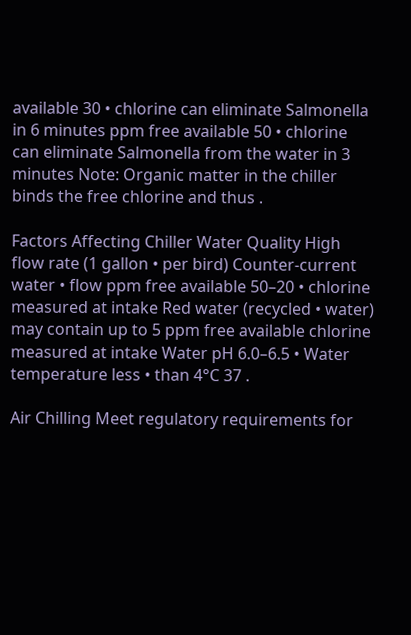available 30 • chlorine can eliminate Salmonella in 6 minutes ppm free available 50 • chlorine can eliminate Salmonella from the water in 3 minutes Note: Organic matter in the chiller binds the free chlorine and thus .

Factors Affecting Chiller Water Quality High flow rate (1 gallon • per bird) Counter-current water • flow ppm free available 50–20 • chlorine measured at intake Red water (recycled • water) may contain up to 5 ppm free available chlorine measured at intake Water pH 6.0–6.5 • Water temperature less • than 4°C 37 .

Air Chilling Meet regulatory requirements for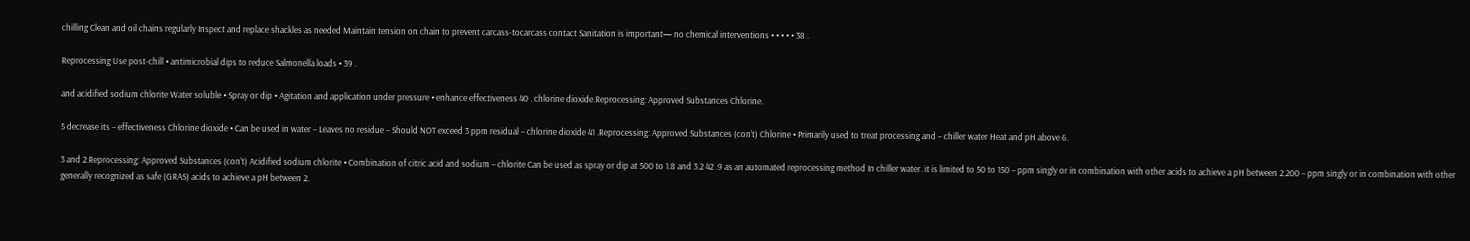chilling Clean and oil chains regularly Inspect and replace shackles as needed Maintain tension on chain to prevent carcass-tocarcass contact Sanitation is important— no chemical interventions • • • • • 38 .

Reprocessing Use post-chill • antimicrobial dips to reduce Salmonella loads • 39 .

and acidified sodium chlorite Water soluble • Spray or dip • Agitation and application under pressure • enhance effectiveness 40 . chlorine dioxide.Reprocessing: Approved Substances Chlorine.

5 decrease its – effectiveness Chlorine dioxide • Can be used in water – Leaves no residue – Should NOT exceed 3 ppm residual – chlorine dioxide 41 .Reprocessing: Approved Substances (con’t) Chlorine • Primarily used to treat processing and – chiller water Heat and pH above 6.

3 and 2.Reprocessing: Approved Substances (con’t) Acidified sodium chlorite • Combination of citric acid and sodium – chlorite Can be used as spray or dip at 500 to 1.8 and 3.2 42 .9 as an automated reprocessing method In chiller water. it is limited to 50 to 150 – ppm singly or in combination with other acids to achieve a pH between 2.200 – ppm singly or in combination with other generally recognized as safe (GRAS) acids to achieve a pH between 2.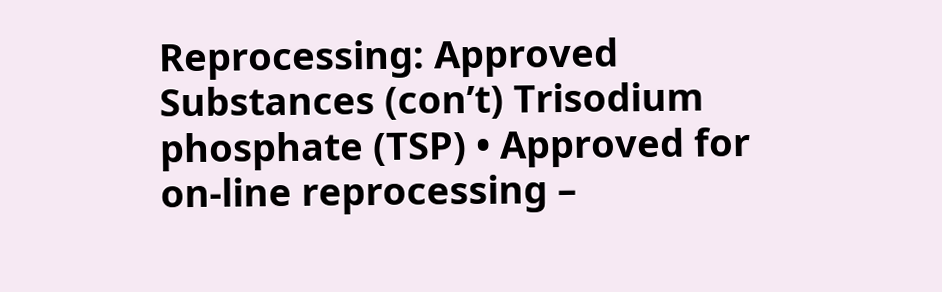Reprocessing: Approved Substances (con’t) Trisodium phosphate (TSP) • Approved for on-line reprocessing –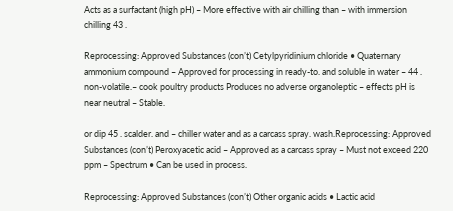Acts as a surfactant (high pH) – More effective with air chilling than – with immersion chilling 43 .

Reprocessing: Approved Substances (con’t) Cetylpyridinium chloride • Quaternary ammonium compound – Approved for processing in ready-to. and soluble in water – 44 . non-volatile.– cook poultry products Produces no adverse organoleptic – effects pH is near neutral – Stable.

or dip 45 . scalder. and – chiller water and as a carcass spray. wash.Reprocessing: Approved Substances (con’t) Peroxyacetic acid – Approved as a carcass spray – Must not exceed 220 ppm – Spectrum • Can be used in process.

Reprocessing: Approved Substances (con’t) Other organic acids • Lactic acid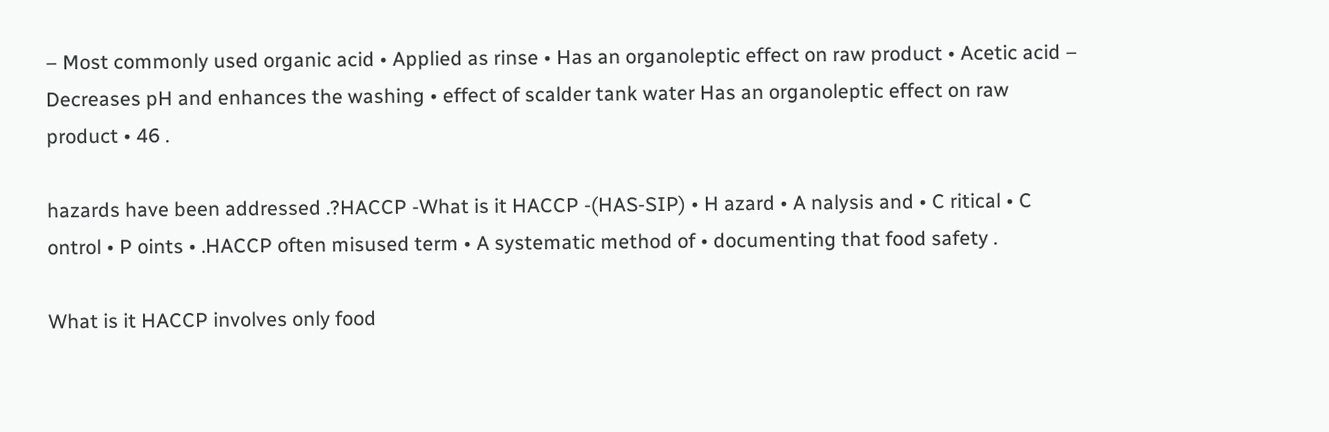– Most commonly used organic acid • Applied as rinse • Has an organoleptic effect on raw product • Acetic acid – Decreases pH and enhances the washing • effect of scalder tank water Has an organoleptic effect on raw product • 46 .

hazards have been addressed .?HACCP -What is it HACCP -(HAS-SIP) • H azard • A nalysis and • C ritical • C ontrol • P oints • .HACCP often misused term • A systematic method of • documenting that food safety .

What is it HACCP involves only food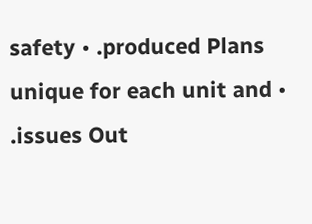safety • .produced Plans unique for each unit and • .issues Out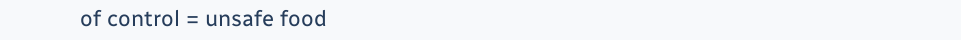of control = unsafe food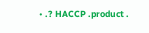• .? HACCP .product .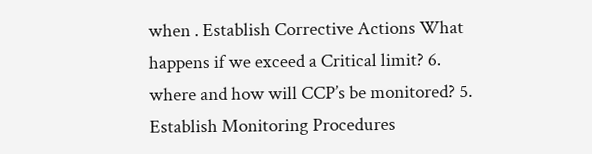when . Establish Corrective Actions What happens if we exceed a Critical limit? 6. where and how will CCP’s be monitored? 5. Establish Monitoring Procedures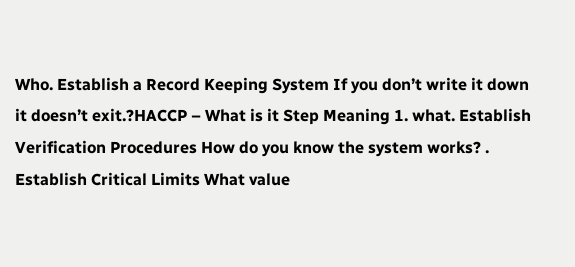Who. Establish a Record Keeping System If you don’t write it down it doesn’t exit.?HACCP – What is it Step Meaning 1. what. Establish Verification Procedures How do you know the system works? . Establish Critical Limits What value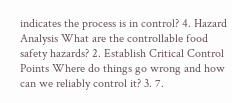indicates the process is in control? 4. Hazard Analysis What are the controllable food safety hazards? 2. Establish Critical Control Points Where do things go wrong and how can we reliably control it? 3. 7.